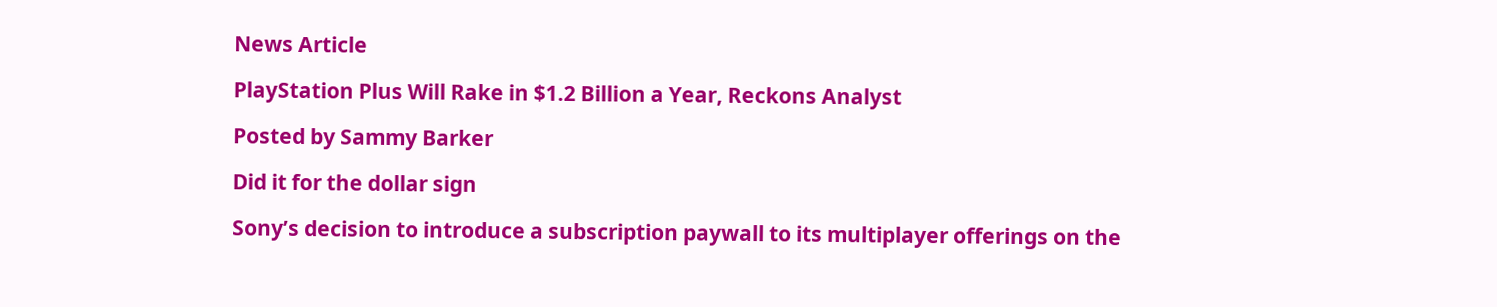News Article

PlayStation Plus Will Rake in $1.2 Billion a Year, Reckons Analyst

Posted by Sammy Barker

Did it for the dollar sign

Sony’s decision to introduce a subscription paywall to its multiplayer offerings on the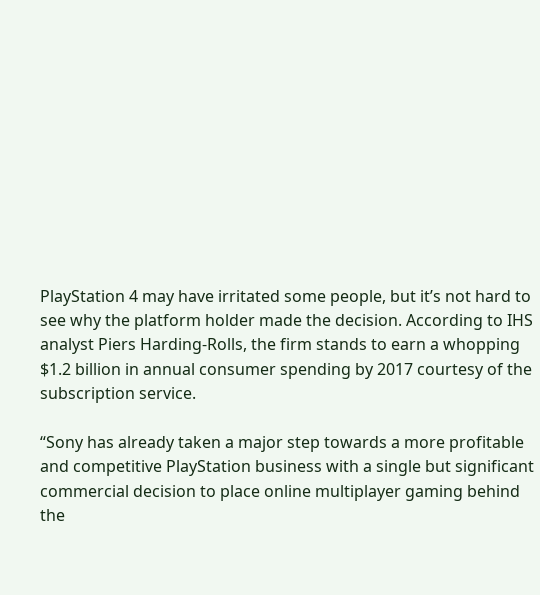PlayStation 4 may have irritated some people, but it’s not hard to see why the platform holder made the decision. According to IHS analyst Piers Harding-Rolls, the firm stands to earn a whopping $1.2 billion in annual consumer spending by 2017 courtesy of the subscription service.

“Sony has already taken a major step towards a more profitable and competitive PlayStation business with a single but significant commercial decision to place online multiplayer gaming behind the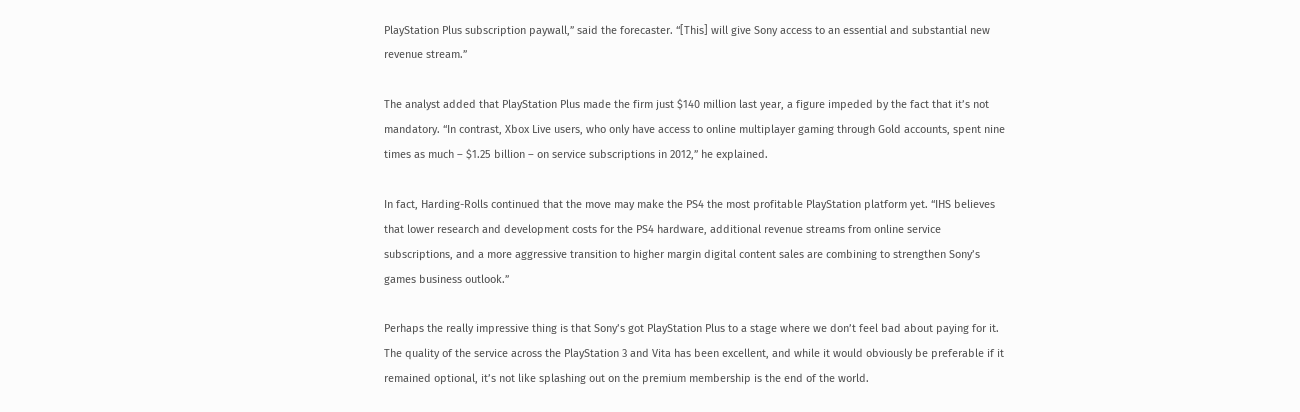PlayStation Plus subscription paywall,” said the forecaster. “[This] will give Sony access to an essential and substantial new revenue stream.”

The analyst added that PlayStation Plus made the firm just $140 million last year, a figure impeded by the fact that it’s not mandatory. “In contrast, Xbox Live users, who only have access to online multiplayer gaming through Gold accounts, spent nine times as much – $1.25 billion – on service subscriptions in 2012,” he explained.

In fact, Harding-Rolls continued that the move may make the PS4 the most profitable PlayStation platform yet. “IHS believes that lower research and development costs for the PS4 hardware, additional revenue streams from online service subscriptions, and a more aggressive transition to higher margin digital content sales are combining to strengthen Sony’s games business outlook.”

Perhaps the really impressive thing is that Sony’s got PlayStation Plus to a stage where we don’t feel bad about paying for it. The quality of the service across the PlayStation 3 and Vita has been excellent, and while it would obviously be preferable if it remained optional, it’s not like splashing out on the premium membership is the end of the world.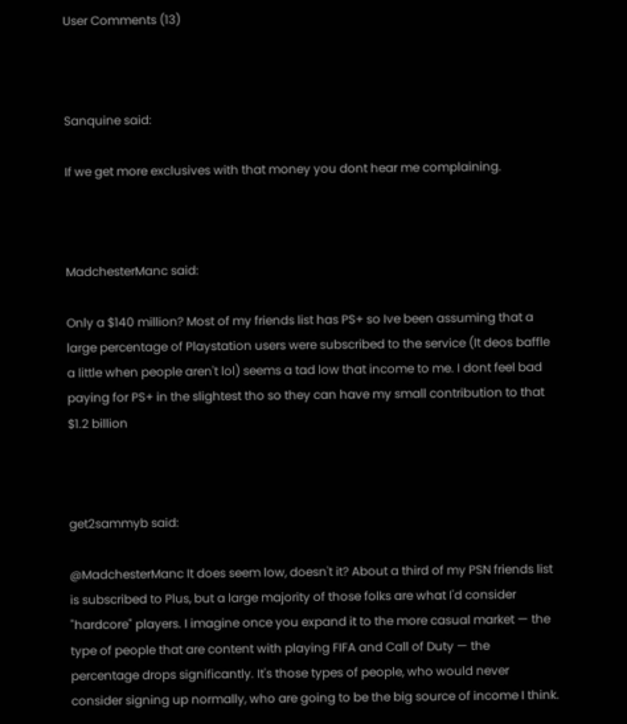User Comments (13)



Sanquine said:

If we get more exclusives with that money you dont hear me complaining.



MadchesterManc said:

Only a $140 million? Most of my friends list has PS+ so Ive been assuming that a large percentage of Playstation users were subscribed to the service (It deos baffle a little when people aren't lol) seems a tad low that income to me. I dont feel bad paying for PS+ in the slightest tho so they can have my small contribution to that $1.2 billion



get2sammyb said:

@MadchesterManc It does seem low, doesn't it? About a third of my PSN friends list is subscribed to Plus, but a large majority of those folks are what I'd consider "hardcore" players. I imagine once you expand it to the more casual market — the type of people that are content with playing FIFA and Call of Duty — the percentage drops significantly. It's those types of people, who would never consider signing up normally, who are going to be the big source of income I think.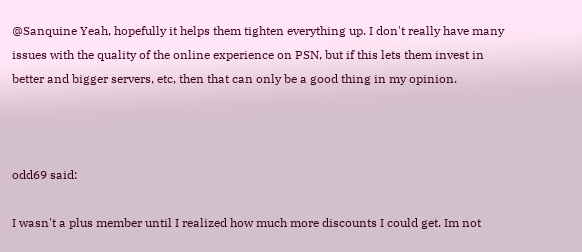@Sanquine Yeah, hopefully it helps them tighten everything up. I don't really have many issues with the quality of the online experience on PSN, but if this lets them invest in better and bigger servers, etc, then that can only be a good thing in my opinion.



odd69 said:

I wasn't a plus member until I realized how much more discounts I could get. Im not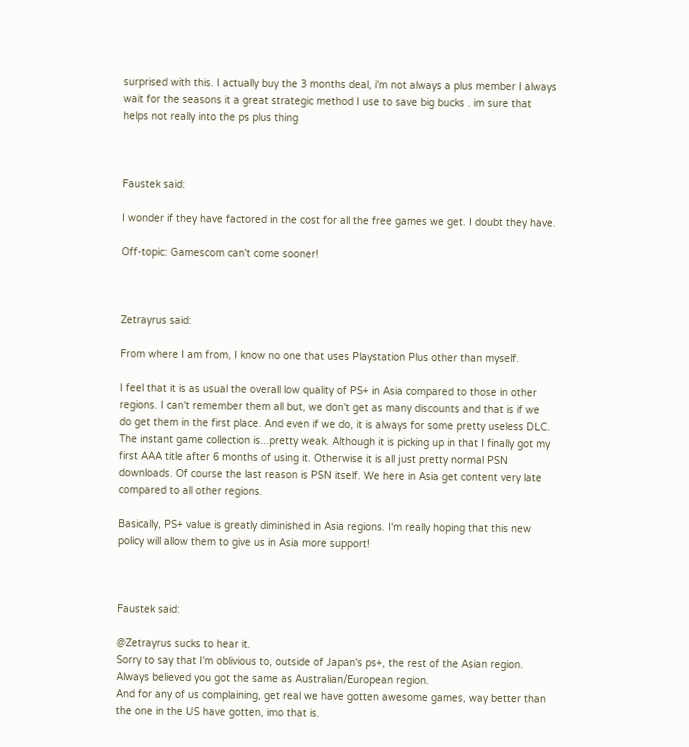surprised with this. I actually buy the 3 months deal, i'm not always a plus member I always wait for the seasons it a great strategic method I use to save big bucks . im sure that helps not really into the ps plus thing



Faustek said:

I wonder if they have factored in the cost for all the free games we get. I doubt they have.

Off-topic: Gamescom can't come sooner!



Zetrayrus said:

From where I am from, I know no one that uses Playstation Plus other than myself.

I feel that it is as usual the overall low quality of PS+ in Asia compared to those in other regions. I can't remember them all but, we don't get as many discounts and that is if we do get them in the first place. And even if we do, it is always for some pretty useless DLC. The instant game collection is...pretty weak. Although it is picking up in that I finally got my first AAA title after 6 months of using it. Otherwise it is all just pretty normal PSN downloads. Of course the last reason is PSN itself. We here in Asia get content very late compared to all other regions.

Basically, PS+ value is greatly diminished in Asia regions. I'm really hoping that this new policy will allow them to give us in Asia more support!



Faustek said:

@Zetrayrus sucks to hear it.
Sorry to say that I'm oblivious to, outside of Japan's ps+, the rest of the Asian region. Always believed you got the same as Australian/European region.
And for any of us complaining, get real we have gotten awesome games, way better than the one in the US have gotten, imo that is.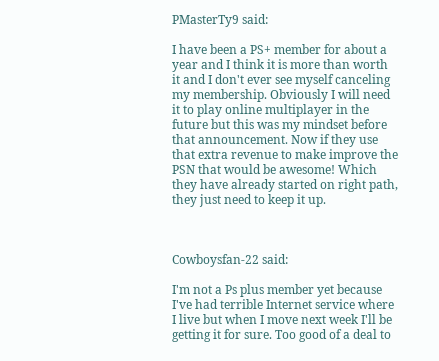PMasterTy9 said:

I have been a PS+ member for about a year and I think it is more than worth it and I don't ever see myself canceling my membership. Obviously I will need it to play online multiplayer in the future but this was my mindset before that announcement. Now if they use that extra revenue to make improve the PSN that would be awesome! Which they have already started on right path, they just need to keep it up.



Cowboysfan-22 said:

I'm not a Ps plus member yet because I've had terrible Internet service where I live but when I move next week I'll be getting it for sure. Too good of a deal to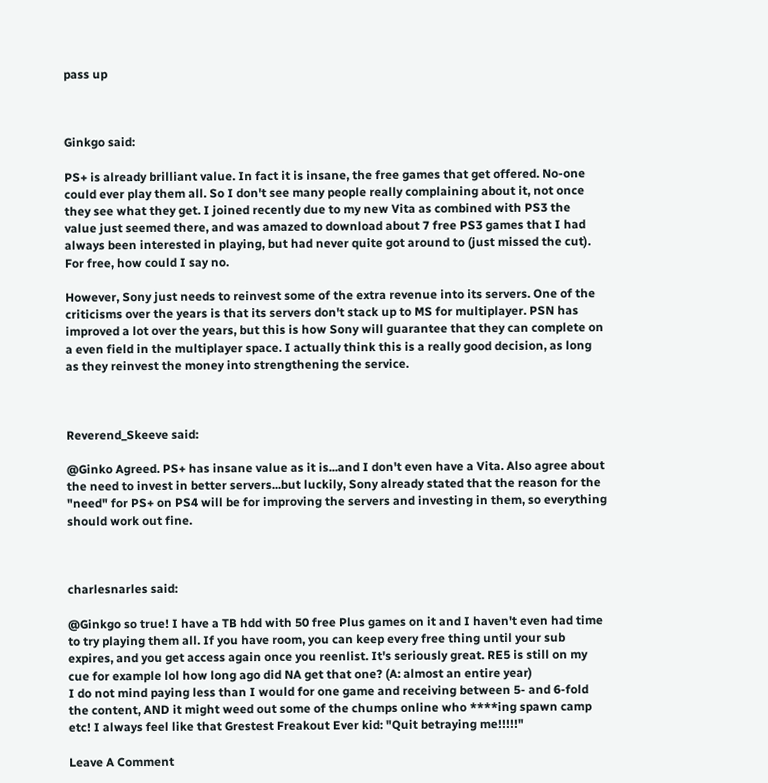pass up



Ginkgo said:

PS+ is already brilliant value. In fact it is insane, the free games that get offered. No-one could ever play them all. So I don't see many people really complaining about it, not once they see what they get. I joined recently due to my new Vita as combined with PS3 the value just seemed there, and was amazed to download about 7 free PS3 games that I had always been interested in playing, but had never quite got around to (just missed the cut). For free, how could I say no.

However, Sony just needs to reinvest some of the extra revenue into its servers. One of the criticisms over the years is that its servers don't stack up to MS for multiplayer. PSN has improved a lot over the years, but this is how Sony will guarantee that they can complete on a even field in the multiplayer space. I actually think this is a really good decision, as long as they reinvest the money into strengthening the service.



Reverend_Skeeve said:

@Ginko Agreed. PS+ has insane value as it is...and I don't even have a Vita. Also agree about the need to invest in better servers...but luckily, Sony already stated that the reason for the "need" for PS+ on PS4 will be for improving the servers and investing in them, so everything should work out fine.



charlesnarles said:

@Ginkgo so true! I have a TB hdd with 50 free Plus games on it and I haven't even had time to try playing them all. If you have room, you can keep every free thing until your sub expires, and you get access again once you reenlist. It's seriously great. RE5 is still on my cue for example lol how long ago did NA get that one? (A: almost an entire year)
I do not mind paying less than I would for one game and receiving between 5- and 6-fold the content, AND it might weed out some of the chumps online who ****ing spawn camp etc! I always feel like that Grestest Freakout Ever kid: "Quit betraying me!!!!!"

Leave A Comment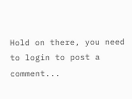Hold on there, you need to login to post a comment...